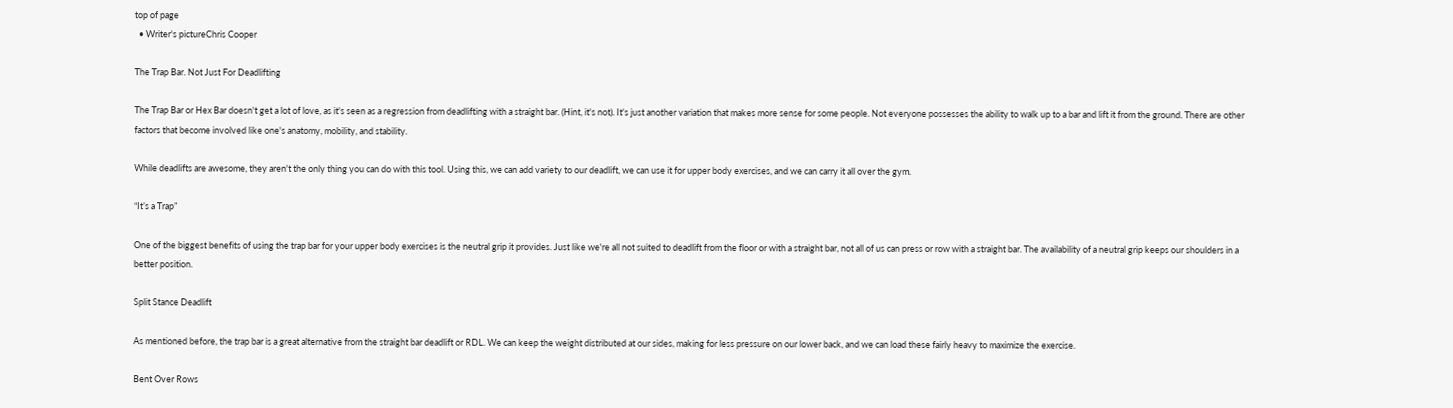top of page
  • Writer's pictureChris Cooper

The Trap Bar. Not Just For Deadlifting

The Trap Bar or Hex Bar doesn't get a lot of love, as it's seen as a regression from deadlifting with a straight bar. (Hint, it's not). It's just another variation that makes more sense for some people. Not everyone possesses the ability to walk up to a bar and lift it from the ground. There are other factors that become involved like one's anatomy, mobility, and stability.

While deadlifts are awesome, they aren't the only thing you can do with this tool. Using this, we can add variety to our deadlift, we can use it for upper body exercises, and we can carry it all over the gym.

“It’s a Trap”

One of the biggest benefits of using the trap bar for your upper body exercises is the neutral grip it provides. Just like we're all not suited to deadlift from the floor or with a straight bar, not all of us can press or row with a straight bar. The availability of a neutral grip keeps our shoulders in a better position.

Split Stance Deadlift

As mentioned before, the trap bar is a great alternative from the straight bar deadlift or RDL. We can keep the weight distributed at our sides, making for less pressure on our lower back, and we can load these fairly heavy to maximize the exercise.

Bent Over Rows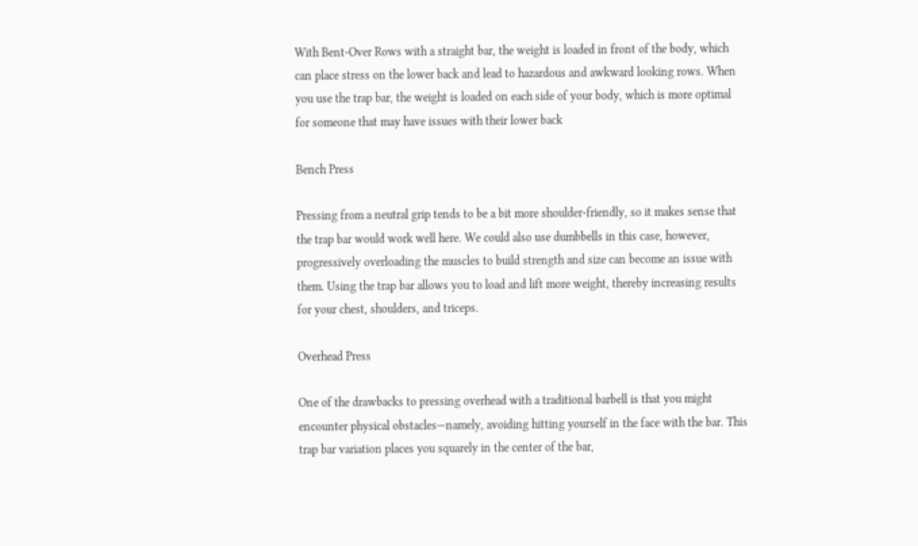With Bent-Over Rows with a straight bar, the weight is loaded in front of the body, which can place stress on the lower back and lead to hazardous and awkward looking rows. When you use the trap bar, the weight is loaded on each side of your body, which is more optimal for someone that may have issues with their lower back

Bench Press

Pressing from a neutral grip tends to be a bit more shoulder-friendly, so it makes sense that the trap bar would work well here. We could also use dumbbells in this case, however, progressively overloading the muscles to build strength and size can become an issue with them. Using the trap bar allows you to load and lift more weight, thereby increasing results for your chest, shoulders, and triceps.

Overhead Press

One of the drawbacks to pressing overhead with a traditional barbell is that you might encounter physical obstacles—namely, avoiding hitting yourself in the face with the bar. This trap bar variation places you squarely in the center of the bar,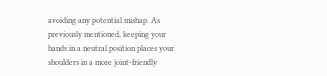avoiding any potential mishap. As previously mentioned, keeping your hands in a neutral position places your shoulders in a more joint-friendly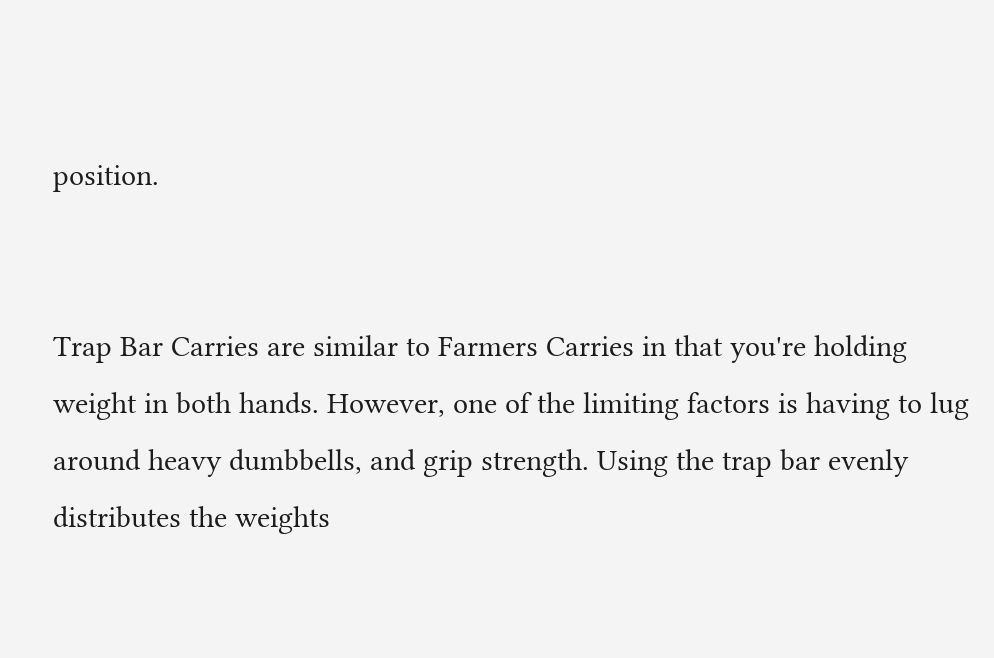position.


Trap Bar Carries are similar to Farmers Carries in that you're holding weight in both hands. However, one of the limiting factors is having to lug around heavy dumbbells, and grip strength. Using the trap bar evenly distributes the weights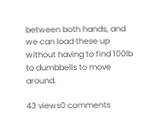between both hands, and we can load these up without having to find 100lb to dumbbells to move around.

43 views0 comments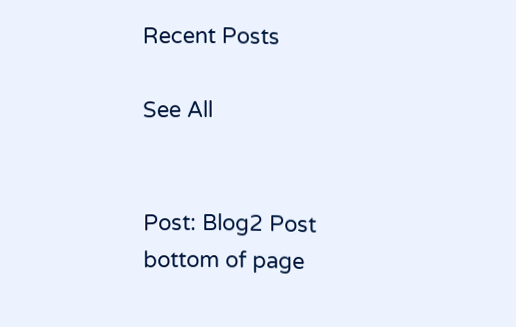Recent Posts

See All


Post: Blog2 Post
bottom of page